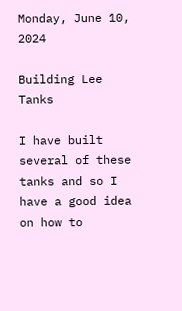Monday, June 10, 2024

Building Lee Tanks

I have built several of these tanks and so I have a good idea on how to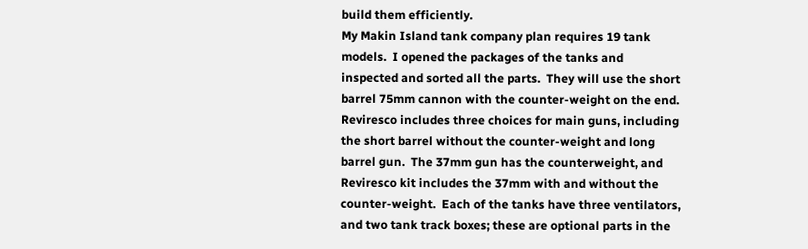build them efficiently.
My Makin Island tank company plan requires 19 tank models.  I opened the packages of the tanks and inspected and sorted all the parts.  They will use the short barrel 75mm cannon with the counter-weight on the end.  Reviresco includes three choices for main guns, including the short barrel without the counter-weight and long barrel gun.  The 37mm gun has the counterweight, and Reviresco kit includes the 37mm with and without the counter-weight.  Each of the tanks have three ventilators, and two tank track boxes; these are optional parts in the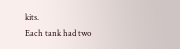kits.
Each tank had two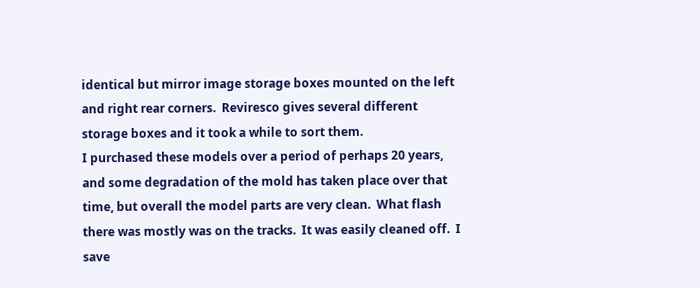identical but mirror image storage boxes mounted on the left and right rear corners.  Reviresco gives several different storage boxes and it took a while to sort them.
I purchased these models over a period of perhaps 20 years, and some degradation of the mold has taken place over that time, but overall the model parts are very clean.  What flash there was mostly was on the tracks.  It was easily cleaned off.  I save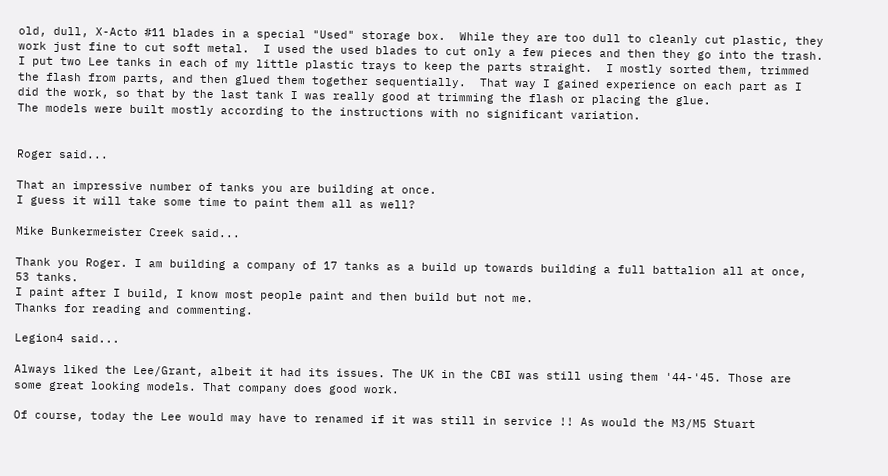old, dull, X-Acto #11 blades in a special "Used" storage box.  While they are too dull to cleanly cut plastic, they work just fine to cut soft metal.  I used the used blades to cut only a few pieces and then they go into the trash.
I put two Lee tanks in each of my little plastic trays to keep the parts straight.  I mostly sorted them, trimmed the flash from parts, and then glued them together sequentially.  That way I gained experience on each part as I did the work, so that by the last tank I was really good at trimming the flash or placing the glue.
The models were built mostly according to the instructions with no significant variation.


Roger said...

That an impressive number of tanks you are building at once.
I guess it will take some time to paint them all as well?

Mike Bunkermeister Creek said...

Thank you Roger. I am building a company of 17 tanks as a build up towards building a full battalion all at once, 53 tanks.
I paint after I build, I know most people paint and then build but not me.
Thanks for reading and commenting.

Legion4 said...

Always liked the Lee/Grant, albeit it had its issues. The UK in the CBI was still using them '44-'45. Those are some great looking models. That company does good work.

Of course, today the Lee would may have to renamed if it was still in service !! As would the M3/M5 Stuart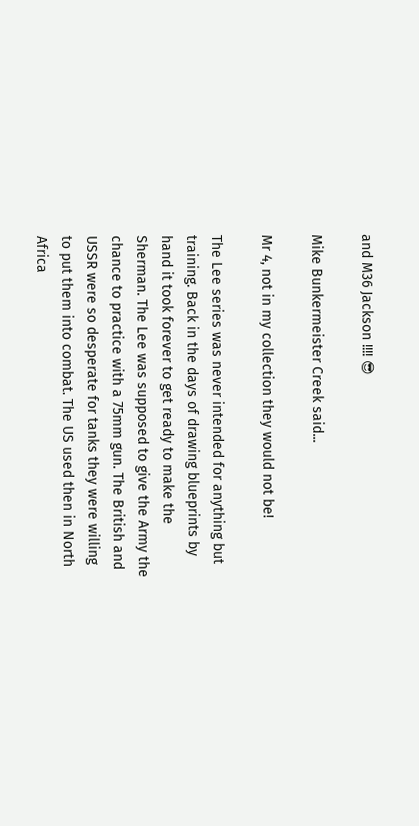and M36 Jackson !!!! 😎

Mike Bunkermeister Creek said...

Mr 4, not in my collection they would not be!

The Lee series was never intended for anything but training. Back in the days of drawing blueprints by hand it took forever to get ready to make the Sherman. The Lee was supposed to give the Army the chance to practice with a 75mm gun. The British and USSR were so desperate for tanks they were willing to put them into combat. The US used then in North Africa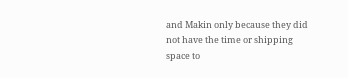and Makin only because they did not have the time or shipping space to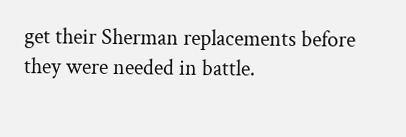get their Sherman replacements before they were needed in battle.